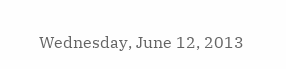Wednesday, June 12, 2013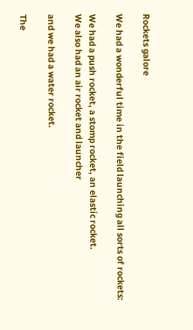Rockets galore

We had a wonderful time in the field launching all sorts of rockets:

We had a push rocket, a stomp rocket, an elastic rocket.
We also had an air rocket and launcher

and we had a water rocket.

The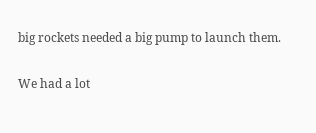big rockets needed a big pump to launch them.

We had a lot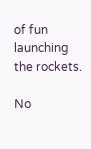of fun launching the rockets.

No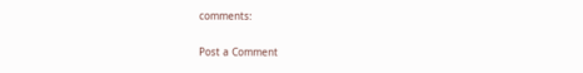comments:

Post a Comment